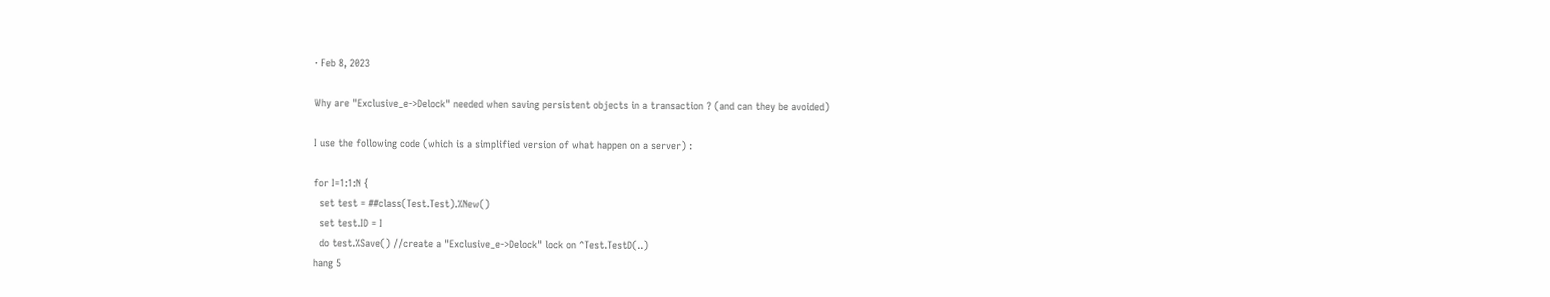· Feb 8, 2023

Why are "Exclusive_e->Delock" needed when saving persistent objects in a transaction ? (and can they be avoided)

I use the following code (which is a simplified version of what happen on a server) :

for I=1:1:N {
  set test = ##class(Test.Test).%New()
  set test.ID = I
  do test.%Save() //create a "Exclusive_e->Delock" lock on ^Test.TestD(..)
hang 5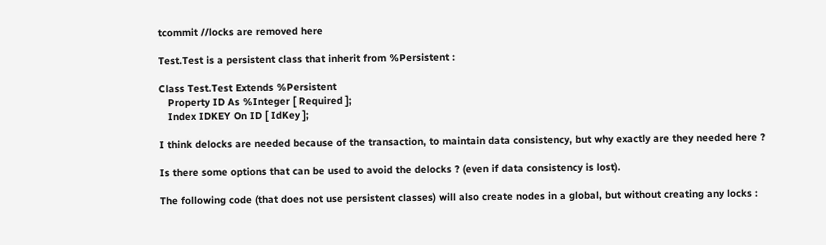tcommit //locks are removed here

Test.Test is a persistent class that inherit from %Persistent :

Class Test.Test Extends %Persistent
   Property ID As %Integer [ Required ];
   Index IDKEY On ID [ IdKey ];

I think delocks are needed because of the transaction, to maintain data consistency, but why exactly are they needed here ?

Is there some options that can be used to avoid the delocks ? (even if data consistency is lost).

The following code (that does not use persistent classes) will also create nodes in a global, but without creating any locks :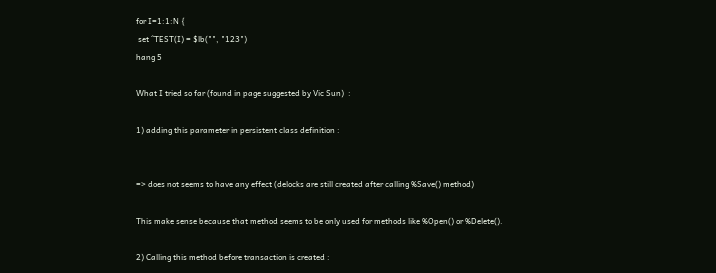for I=1:1:N {
 set ^TEST(I) = $lb("", "123")
hang 5

What I tried so far (found in page suggested by Vic Sun)  :

1) adding this parameter in persistent class definition :


=> does not seems to have any effect (delocks are still created after calling %Save() method)

This make sense because that method seems to be only used for methods like %Open() or %Delete().

2) Calling this method before transaction is created :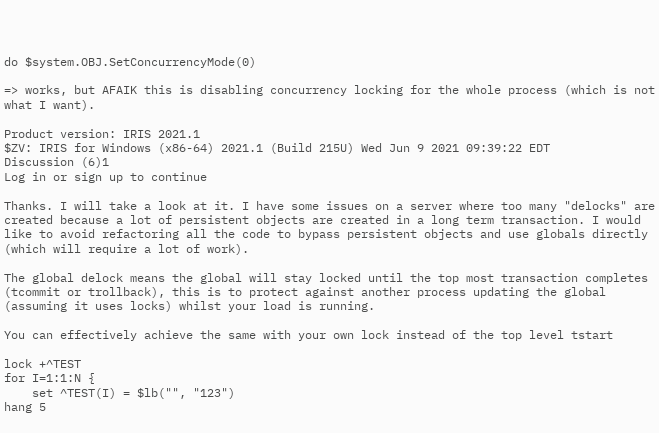do $system.OBJ.SetConcurrencyMode(0)

=> works, but AFAIK this is disabling concurrency locking for the whole process (which is not what I want).

Product version: IRIS 2021.1
$ZV: IRIS for Windows (x86-64) 2021.1 (Build 215U) Wed Jun 9 2021 09:39:22 EDT
Discussion (6)1
Log in or sign up to continue

Thanks. I will take a look at it. I have some issues on a server where too many "delocks" are created because a lot of persistent objects are created in a long term transaction. I would like to avoid refactoring all the code to bypass persistent objects and use globals directly (which will require a lot of work).

The global delock means the global will stay locked until the top most transaction completes (tcommit or trollback), this is to protect against another process updating the global (assuming it uses locks) whilst your load is running.

You can effectively achieve the same with your own lock instead of the top level tstart

lock +^TEST
for I=1:1:N {
    set ^TEST(I) = $lb("", "123")
hang 5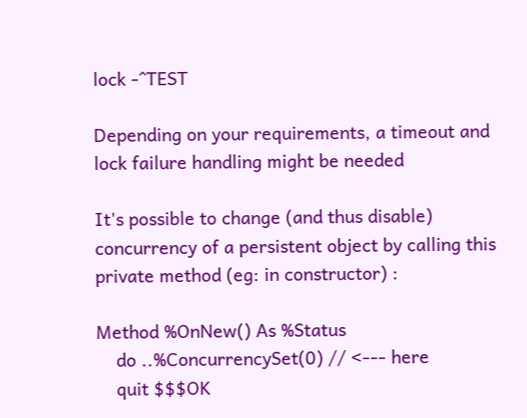lock -^TEST

Depending on your requirements, a timeout and lock failure handling might be needed

It's possible to change (and thus disable) concurrency of a persistent object by calling this private method (eg: in constructor) :

Method %OnNew() As %Status
    do ..%ConcurrencySet(0) // <--- here
    quit $$$OK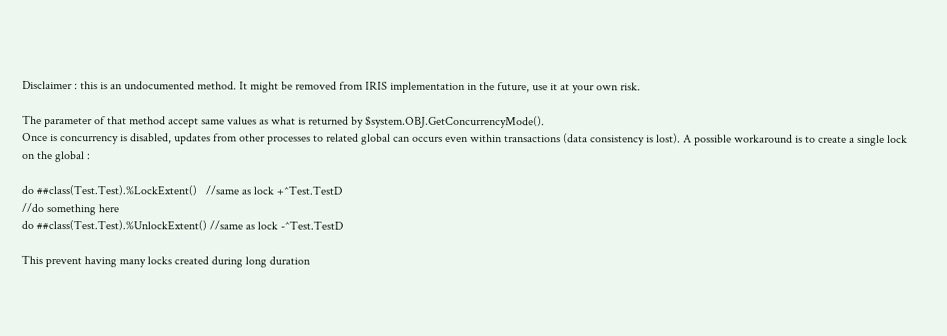Disclaimer : this is an undocumented method. It might be removed from IRIS implementation in the future, use it at your own risk.

The parameter of that method accept same values as what is returned by $system.OBJ.GetConcurrencyMode().
Once is concurrency is disabled, updates from other processes to related global can occurs even within transactions (data consistency is lost). A possible workaround is to create a single lock on the global :

do ##class(Test.Test).%LockExtent()   //same as lock +^Test.TestD
//do something here
do ##class(Test.Test).%UnlockExtent() //same as lock -^Test.TestD

This prevent having many locks created during long duration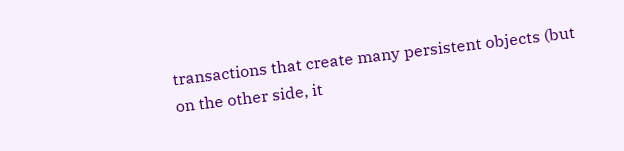transactions that create many persistent objects (but on the other side, it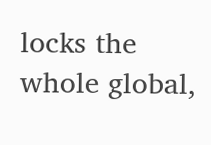locks the whole global,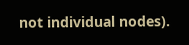not individual nodes).